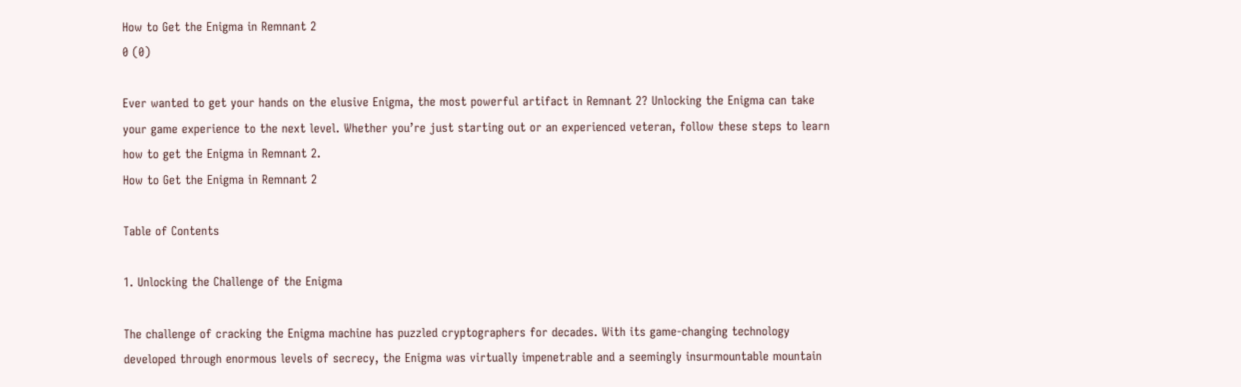How to Get the Enigma in Remnant 2
0 (0)

Ever wanted to get your hands on the elusive Enigma, the most powerful artifact in Remnant 2? Unlocking the Enigma can take your game experience to the next level. Whether you’re just starting out or an experienced veteran, follow these steps to learn how to get the Enigma in Remnant 2.
How to Get the Enigma in Remnant 2

Table of Contents

1. Unlocking the Challenge of the Enigma

The challenge of cracking the Enigma machine has puzzled cryptographers for decades. With its game-changing technology developed through enormous levels of secrecy, the Enigma was virtually impenetrable and a seemingly insurmountable mountain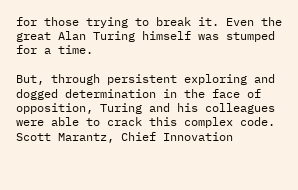for those trying to break it. Even the great Alan Turing himself was stumped for a time.

But, through persistent exploring and dogged determination in the face of opposition, Turing and his colleagues were able to crack this complex code. Scott Marantz, Chief Innovation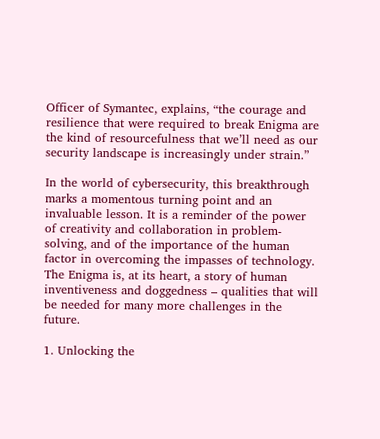Officer of Symantec, explains, “the courage and resilience that were required to break Enigma are the kind of resourcefulness that we’ll need as our security landscape is increasingly under strain.”

In the world of cybersecurity, this breakthrough marks a momentous turning point and an invaluable lesson. It is a reminder of the power of creativity and collaboration in problem-solving, and of the importance of the human factor in overcoming the impasses of technology. The Enigma is, at its heart, a story of human inventiveness and doggedness – qualities that will be needed for many more challenges in the future.

1. Unlocking the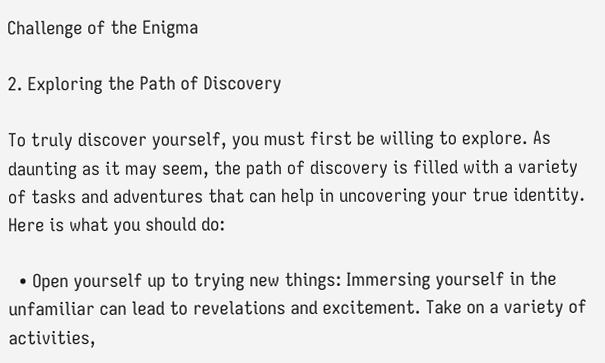Challenge of the Enigma

2. Exploring the Path of Discovery

To truly discover yourself, you must first be willing to explore. As daunting as it may seem, the path of discovery is filled with a variety of tasks and adventures that can help in uncovering your true identity. Here is what you should do:

  • Open yourself up to trying new things: Immersing yourself in the unfamiliar can lead to revelations and excitement. Take on a variety of activities,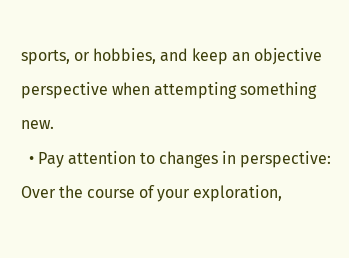sports, or hobbies, and keep an objective perspective when attempting something new.
  • Pay attention to changes in perspective: Over the course of your exploration,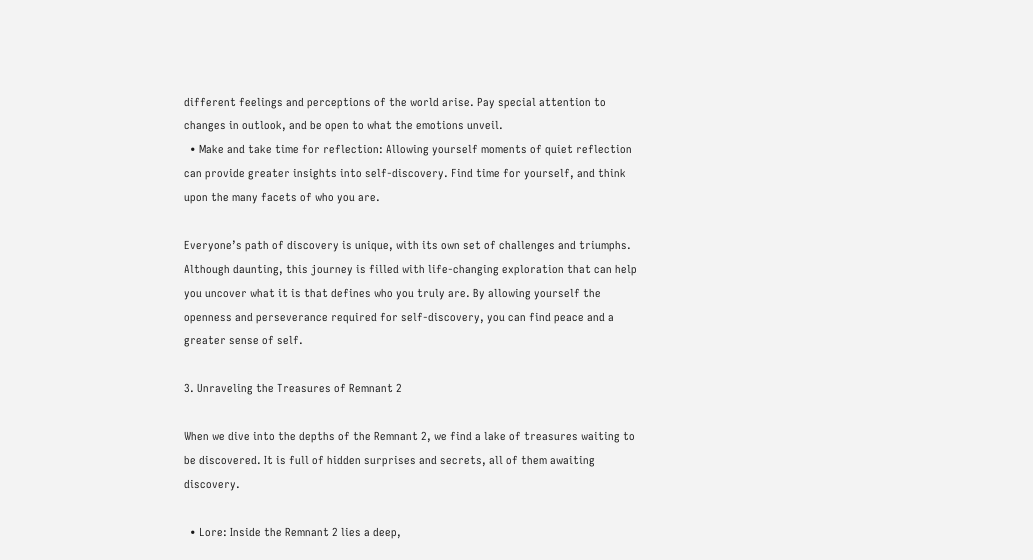different feelings and perceptions of the world arise. Pay special attention to changes in outlook, and be open to what the emotions unveil.
  • Make and take time for reflection: Allowing yourself moments of quiet reflection can provide greater insights into self-discovery. Find time for yourself, and think upon the many facets of who you are.

Everyone’s path of discovery is unique, with its own set of challenges and triumphs. Although daunting, this journey is filled with life-changing exploration that can help you uncover what it is that defines who you truly are. By allowing yourself the openness and perseverance required for self-discovery, you can find peace and a greater sense of self.

3. Unraveling the Treasures of Remnant 2

When we dive into the depths of the Remnant 2, we find a lake of treasures waiting to be discovered. It is full of hidden surprises and secrets, all of them awaiting discovery.

  • Lore: Inside the Remnant 2 lies a deep,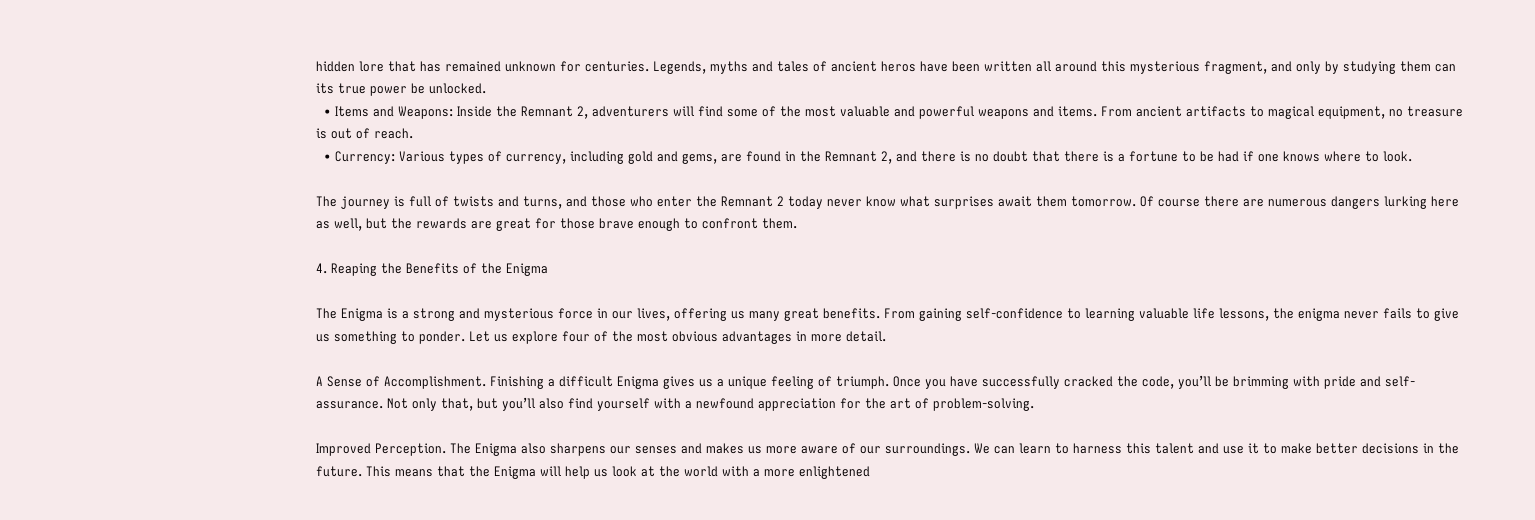hidden lore that has remained unknown for centuries. Legends, myths and tales of ancient heros have been written all around this mysterious fragment, and only by studying them can its true power be unlocked.
  • Items and Weapons: Inside the Remnant 2, adventurers will find some of the most valuable and powerful weapons and items. From ancient artifacts to magical equipment, no treasure is out of reach.
  • Currency: Various types of currency, including gold and gems, are found in the Remnant 2, and there is no doubt that there is a fortune to be had if one knows where to look.

The journey is full of twists and turns, and those who enter the Remnant 2 today never know what surprises await them tomorrow. Of course there are numerous dangers lurking here as well, but the rewards are great for those brave enough to confront them.

4. Reaping the Benefits of the Enigma

The Enigma is a strong and mysterious force in our lives, offering us many great benefits. From gaining self-confidence to learning valuable life lessons, the enigma never fails to give us something to ponder. Let us explore four of the most obvious advantages in more detail.

A Sense of Accomplishment. Finishing a difficult Enigma gives us a unique feeling of triumph. Once you have successfully cracked the code, you’ll be brimming with pride and self-assurance. Not only that, but you’ll also find yourself with a newfound appreciation for the art of problem-solving.

Improved Perception. The Enigma also sharpens our senses and makes us more aware of our surroundings. We can learn to harness this talent and use it to make better decisions in the future. This means that the Enigma will help us look at the world with a more enlightened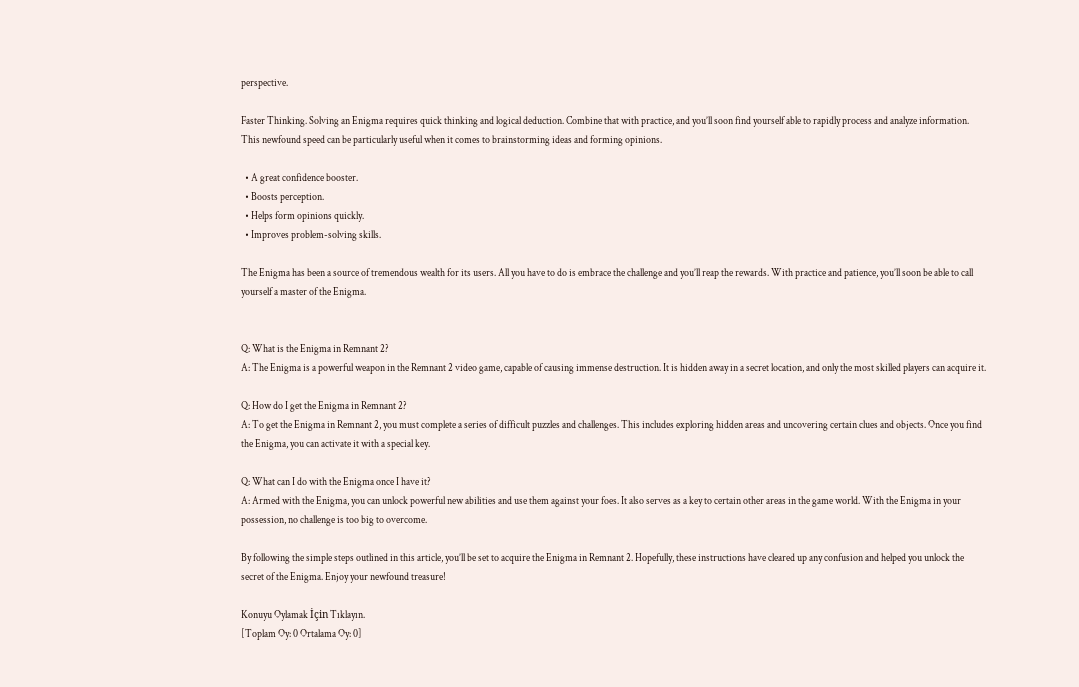perspective.

Faster Thinking. Solving an Enigma requires quick thinking and logical deduction. Combine that with practice, and you’ll soon find yourself able to rapidly process and analyze information. This newfound speed can be particularly useful when it comes to brainstorming ideas and forming opinions.

  • A great confidence booster.
  • Boosts perception.
  • Helps form opinions quickly.
  • Improves problem-solving skills.

The Enigma has been a source of tremendous wealth for its users. All you have to do is embrace the challenge and you’ll reap the rewards. With practice and patience, you’ll soon be able to call yourself a master of the Enigma.


Q: What is the Enigma in Remnant 2?
A: The Enigma is a powerful weapon in the Remnant 2 video game, capable of causing immense destruction. It is hidden away in a secret location, and only the most skilled players can acquire it.

Q: How do I get the Enigma in Remnant 2?
A: To get the Enigma in Remnant 2, you must complete a series of difficult puzzles and challenges. This includes exploring hidden areas and uncovering certain clues and objects. Once you find the Enigma, you can activate it with a special key.

Q: What can I do with the Enigma once I have it?
A: Armed with the Enigma, you can unlock powerful new abilities and use them against your foes. It also serves as a key to certain other areas in the game world. With the Enigma in your possession, no challenge is too big to overcome.

By following the simple steps outlined in this article, you’ll be set to acquire the Enigma in Remnant 2. Hopefully, these instructions have cleared up any confusion and helped you unlock the secret of the Enigma. Enjoy your newfound treasure!

Konuyu Oylamak İçin Tıklayın.
[Toplam Oy: 0 Ortalama Oy: 0]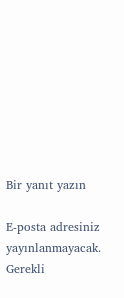Bir yanıt yazın

E-posta adresiniz yayınlanmayacak. Gerekli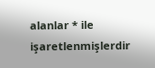alanlar * ile işaretlenmişlerdir